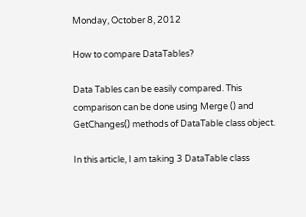Monday, October 8, 2012

How to compare DataTables?

Data Tables can be easily compared. This comparison can be done using Merge () and GetChanges() methods of DataTable class object.

In this article, I am taking 3 DataTable class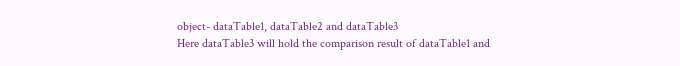object- dataTable1, dataTable2 and dataTable3
Here dataTable3 will hold the comparison result of dataTable1 and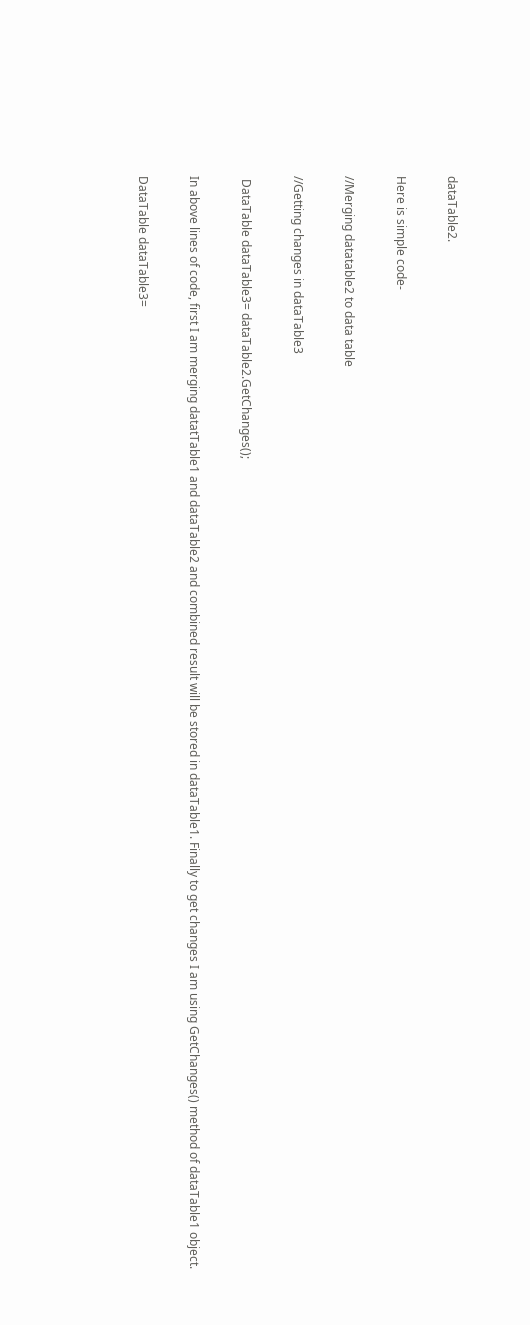dataTable2.

Here is simple code-

//Merging datatable2 to data table

//Getting changes in dataTable3

 DataTable dataTable3= dataTable2.GetChanges();

In above lines of code, first I am merging datatTable1 and dataTable2 and combined result will be stored in dataTable1. Finally to get changes I am using GetChanges() method of dataTable1 object.

DataTable dataTable3=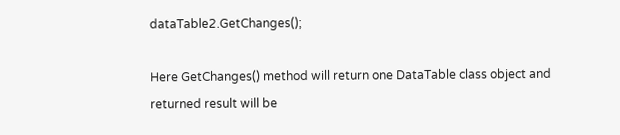dataTable2.GetChanges();

Here GetChanges() method will return one DataTable class object and  returned result will be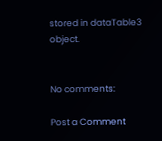stored in dataTable3 object.


No comments:

Post a Comment